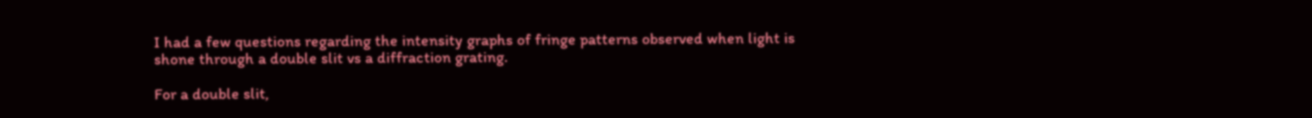I had a few questions regarding the intensity graphs of fringe patterns observed when light is shone through a double slit vs a diffraction grating.

For a double slit,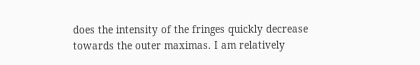does the intensity of the fringes quickly decrease towards the outer maximas. I am relatively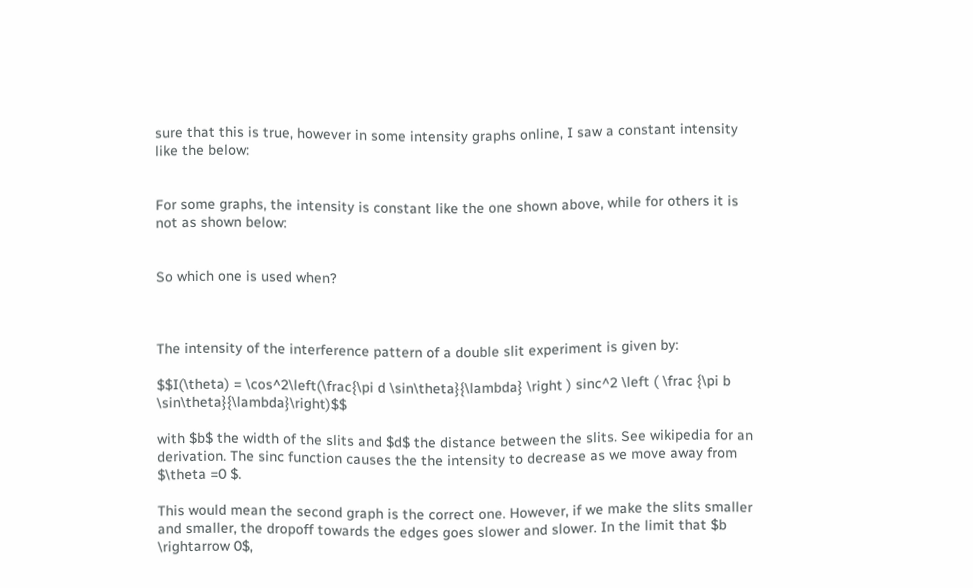sure that this is true, however in some intensity graphs online, I saw a constant intensity like the below:


For some graphs, the intensity is constant like the one shown above, while for others it is not as shown below:


So which one is used when?



The intensity of the interference pattern of a double slit experiment is given by:

$$I(\theta) = \cos^2\left(\frac{\pi d \sin\theta}{\lambda} \right ) sinc^2 \left ( \frac {\pi b \sin\theta}{\lambda}\right)$$

with $b$ the width of the slits and $d$ the distance between the slits. See wikipedia for an derivation. The sinc function causes the the intensity to decrease as we move away from $\theta =0 $.

This would mean the second graph is the correct one. However, if we make the slits smaller and smaller, the dropoff towards the edges goes slower and slower. In the limit that $b \rightarrow 0$,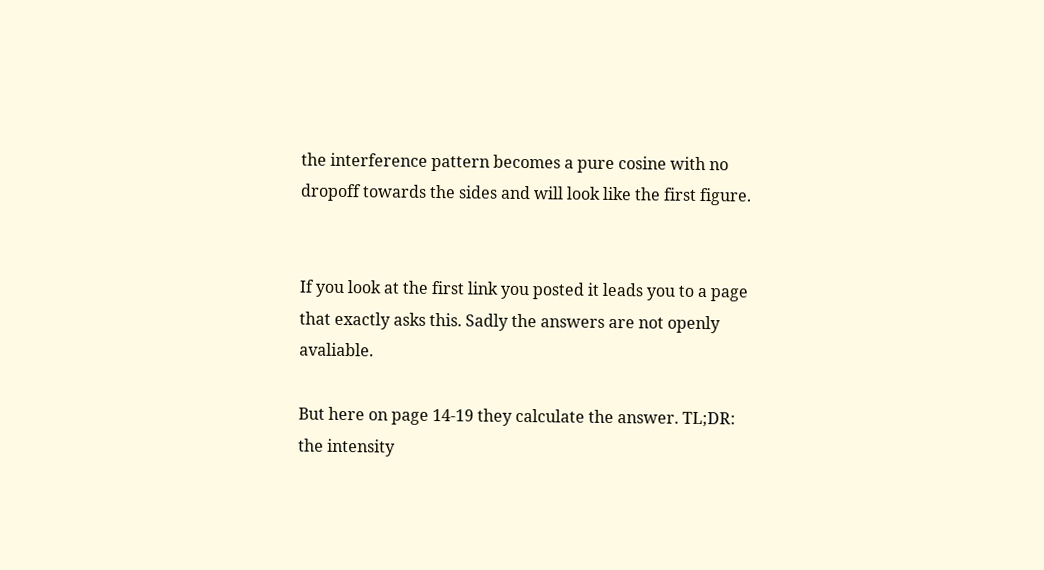the interference pattern becomes a pure cosine with no dropoff towards the sides and will look like the first figure.


If you look at the first link you posted it leads you to a page that exactly asks this. Sadly the answers are not openly avaliable.

But here on page 14-19 they calculate the answer. TL;DR: the intensity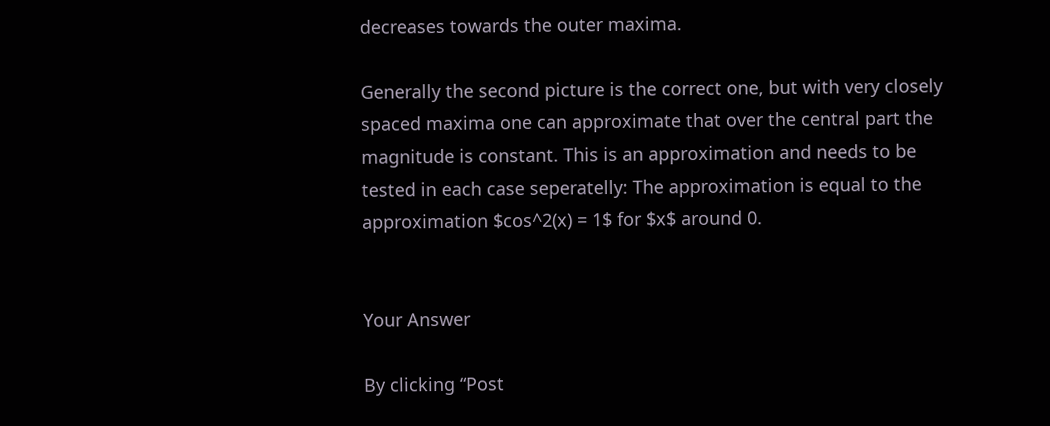decreases towards the outer maxima.

Generally the second picture is the correct one, but with very closely spaced maxima one can approximate that over the central part the magnitude is constant. This is an approximation and needs to be tested in each case seperatelly: The approximation is equal to the approximation $cos^2(x) = 1$ for $x$ around 0.


Your Answer

By clicking “Post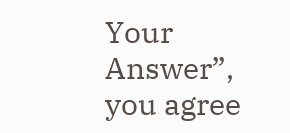Your Answer”, you agree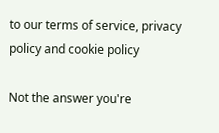to our terms of service, privacy policy and cookie policy

Not the answer you're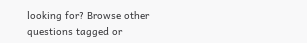looking for? Browse other questions tagged or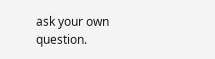ask your own question.